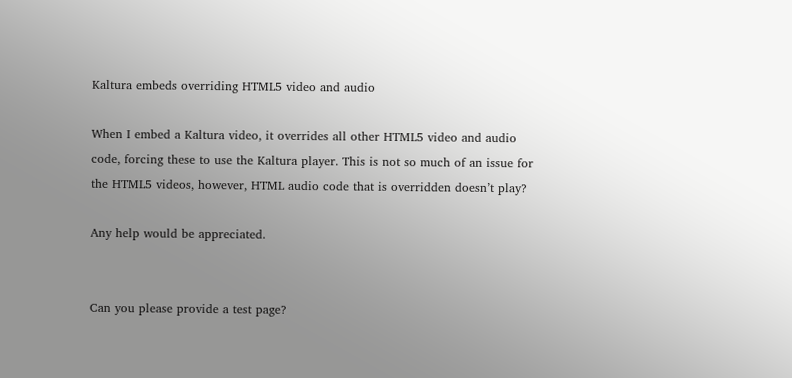Kaltura embeds overriding HTML5 video and audio

When I embed a Kaltura video, it overrides all other HTML5 video and audio code, forcing these to use the Kaltura player. This is not so much of an issue for the HTML5 videos, however, HTML audio code that is overridden doesn’t play?

Any help would be appreciated.


Can you please provide a test page?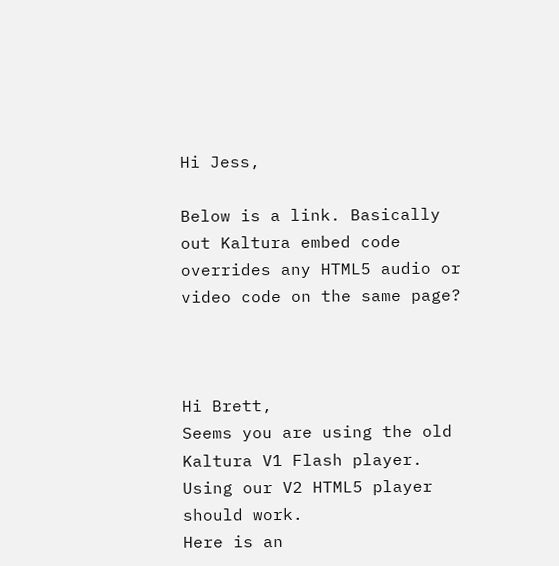Hi Jess,

Below is a link. Basically out Kaltura embed code overrides any HTML5 audio or video code on the same page?



Hi Brett,
Seems you are using the old Kaltura V1 Flash player. Using our V2 HTML5 player should work.
Here is an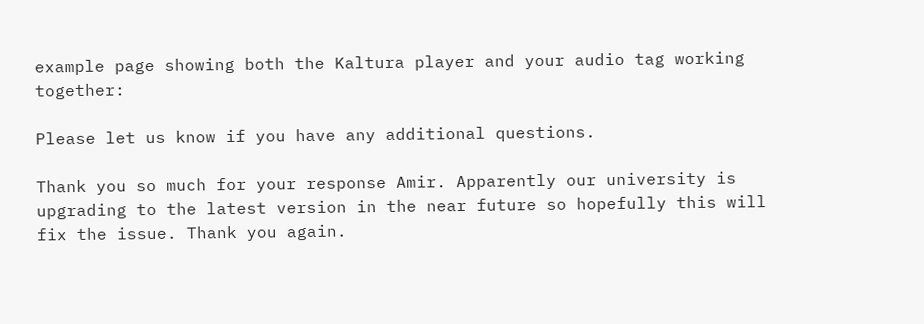example page showing both the Kaltura player and your audio tag working together:

Please let us know if you have any additional questions.

Thank you so much for your response Amir. Apparently our university is upgrading to the latest version in the near future so hopefully this will fix the issue. Thank you again.